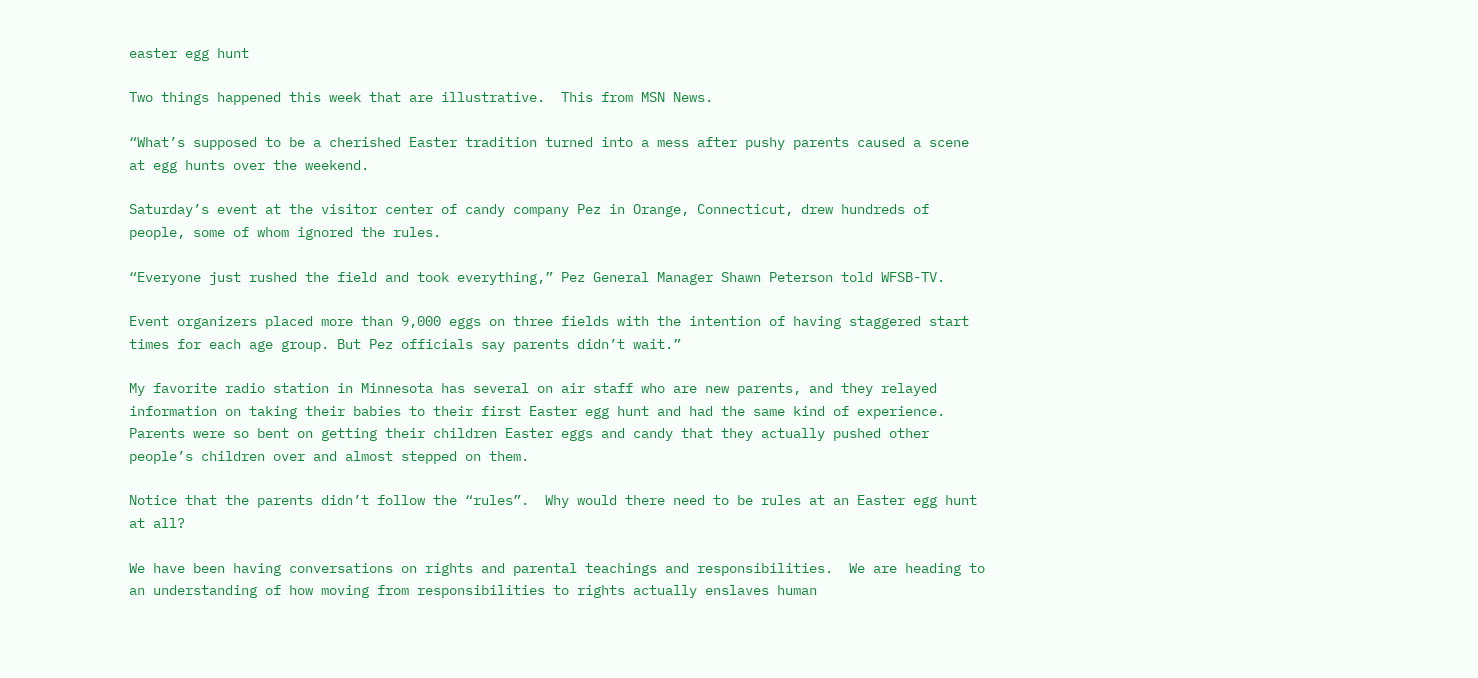easter egg hunt

Two things happened this week that are illustrative.  This from MSN News.

“What’s supposed to be a cherished Easter tradition turned into a mess after pushy parents caused a scene at egg hunts over the weekend.

Saturday’s event at the visitor center of candy company Pez in Orange, Connecticut, drew hundreds of people, some of whom ignored the rules.

“Everyone just rushed the field and took everything,” Pez General Manager Shawn Peterson told WFSB-TV.

Event organizers placed more than 9,000 eggs on three fields with the intention of having staggered start times for each age group. But Pez officials say parents didn’t wait.”

My favorite radio station in Minnesota has several on air staff who are new parents, and they relayed information on taking their babies to their first Easter egg hunt and had the same kind of experience.  Parents were so bent on getting their children Easter eggs and candy that they actually pushed other people’s children over and almost stepped on them.

Notice that the parents didn’t follow the “rules”.  Why would there need to be rules at an Easter egg hunt at all?

We have been having conversations on rights and parental teachings and responsibilities.  We are heading to an understanding of how moving from responsibilities to rights actually enslaves human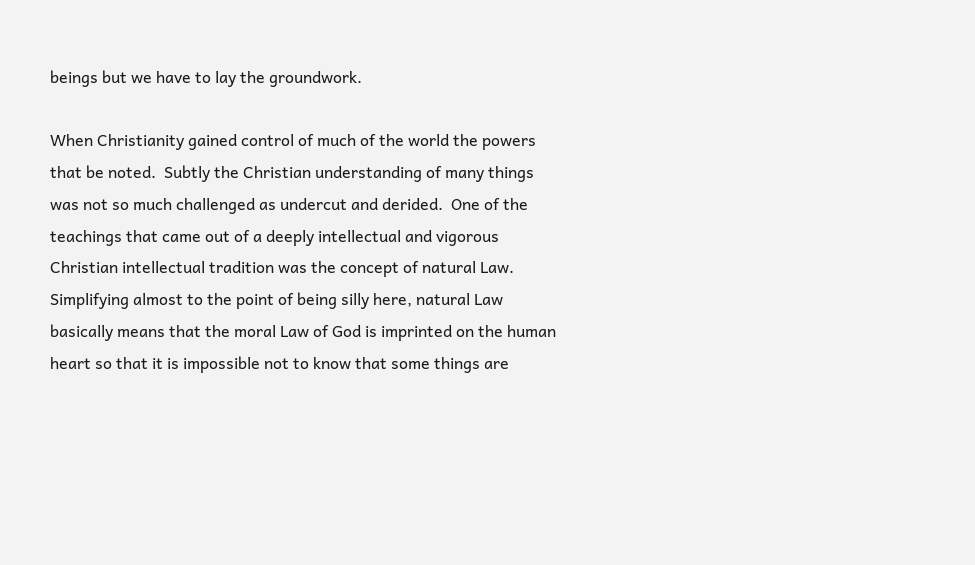beings but we have to lay the groundwork.

When Christianity gained control of much of the world the powers that be noted.  Subtly the Christian understanding of many things was not so much challenged as undercut and derided.  One of the teachings that came out of a deeply intellectual and vigorous Christian intellectual tradition was the concept of natural Law.  Simplifying almost to the point of being silly here, natural Law basically means that the moral Law of God is imprinted on the human heart so that it is impossible not to know that some things are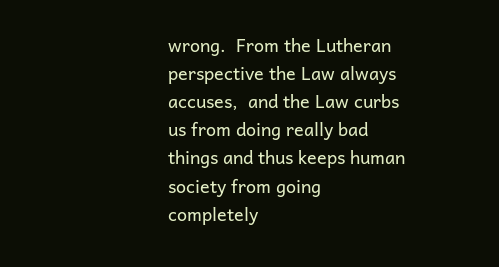wrong.  From the Lutheran perspective the Law always accuses,  and the Law curbs us from doing really bad things and thus keeps human society from going completely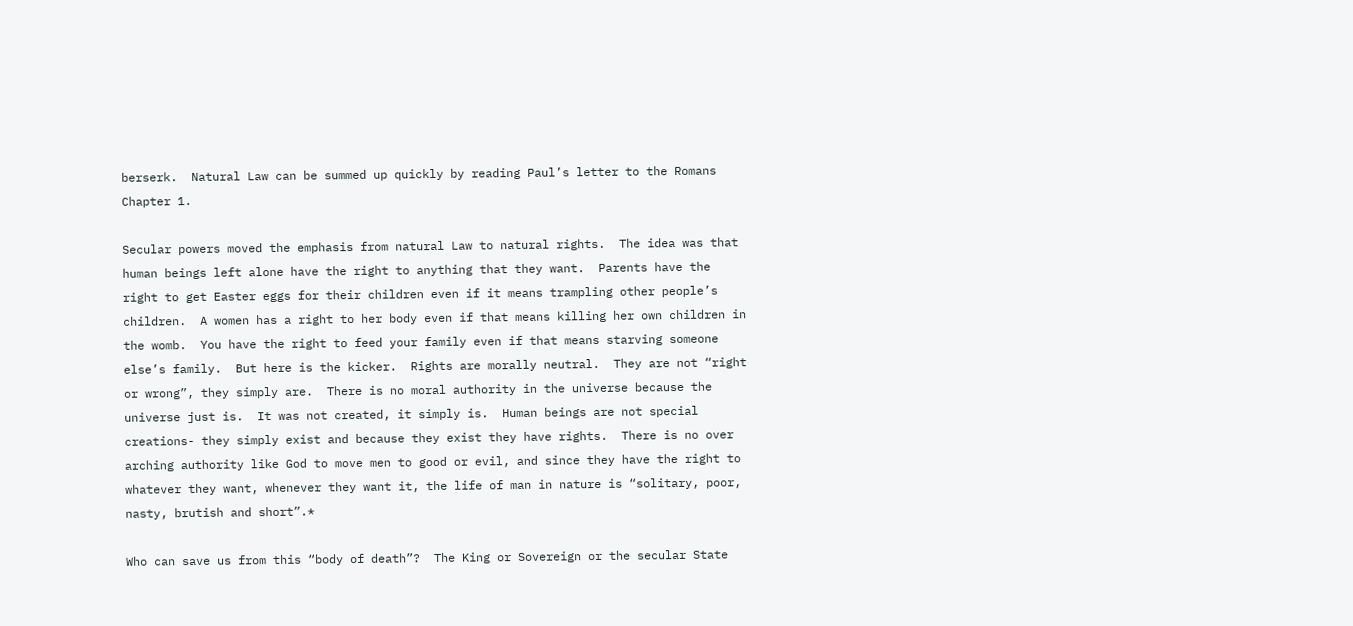berserk.  Natural Law can be summed up quickly by reading Paul’s letter to the Romans Chapter 1.

Secular powers moved the emphasis from natural Law to natural rights.  The idea was that human beings left alone have the right to anything that they want.  Parents have the right to get Easter eggs for their children even if it means trampling other people’s children.  A women has a right to her body even if that means killing her own children in the womb.  You have the right to feed your family even if that means starving someone else’s family.  But here is the kicker.  Rights are morally neutral.  They are not “right or wrong”, they simply are.  There is no moral authority in the universe because the universe just is.  It was not created, it simply is.  Human beings are not special creations- they simply exist and because they exist they have rights.  There is no over arching authority like God to move men to good or evil, and since they have the right to whatever they want, whenever they want it, the life of man in nature is “solitary, poor, nasty, brutish and short”.*

Who can save us from this “body of death”?  The King or Sovereign or the secular State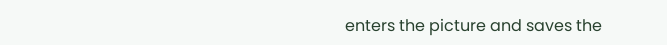enters the picture and saves the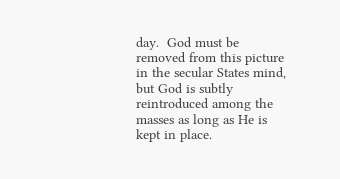day.  God must be removed from this picture in the secular States mind, but God is subtly reintroduced among the masses as long as He is kept in place.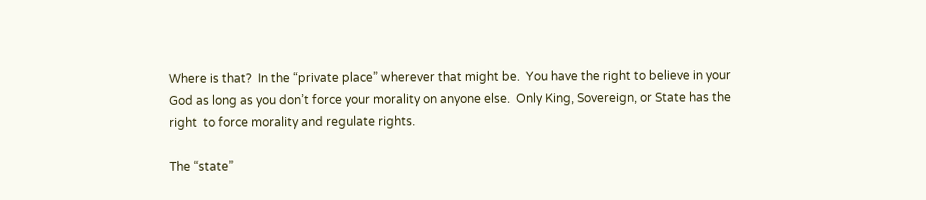Where is that?  In the “private place” wherever that might be.  You have the right to believe in your God as long as you don’t force your morality on anyone else.  Only King, Sovereign, or State has the right  to force morality and regulate rights.

The “state”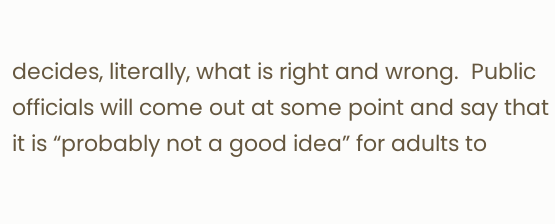decides, literally, what is right and wrong.  Public officials will come out at some point and say that it is “probably not a good idea” for adults to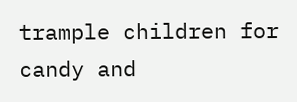trample children for candy and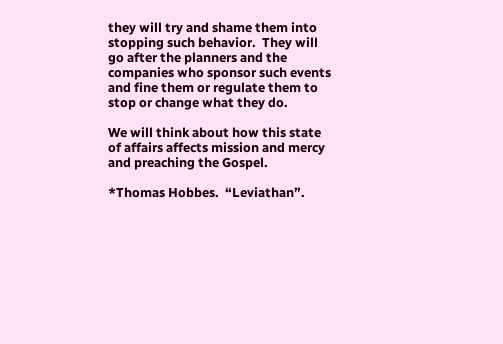they will try and shame them into stopping such behavior.  They will go after the planners and the companies who sponsor such events and fine them or regulate them to stop or change what they do.

We will think about how this state of affairs affects mission and mercy and preaching the Gospel.

*Thomas Hobbes.  “Leviathan”.